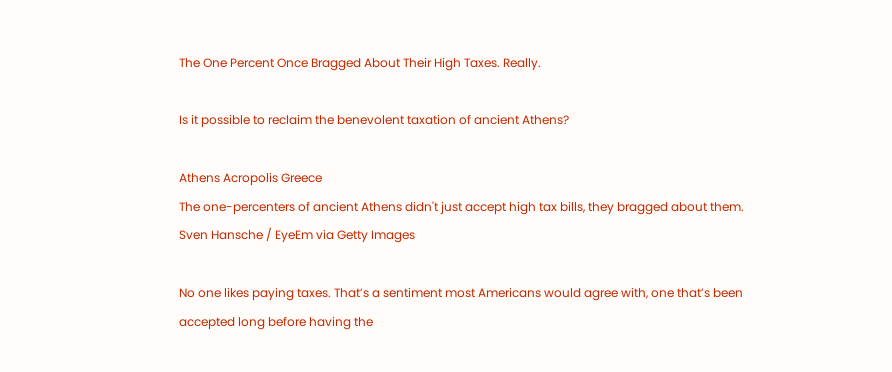The One Percent Once Bragged About Their High Taxes. Really.

Is it possible to reclaim the benevolent taxation of ancient Athens?

Athens Acropolis Greece
The one-percenters of ancient Athens didn't just accept high tax bills, they bragged about them.
Sven Hansche / EyeEm via Getty Images

No one likes paying taxes. That’s a sentiment most Americans would agree with, one that’s been accepted long before having the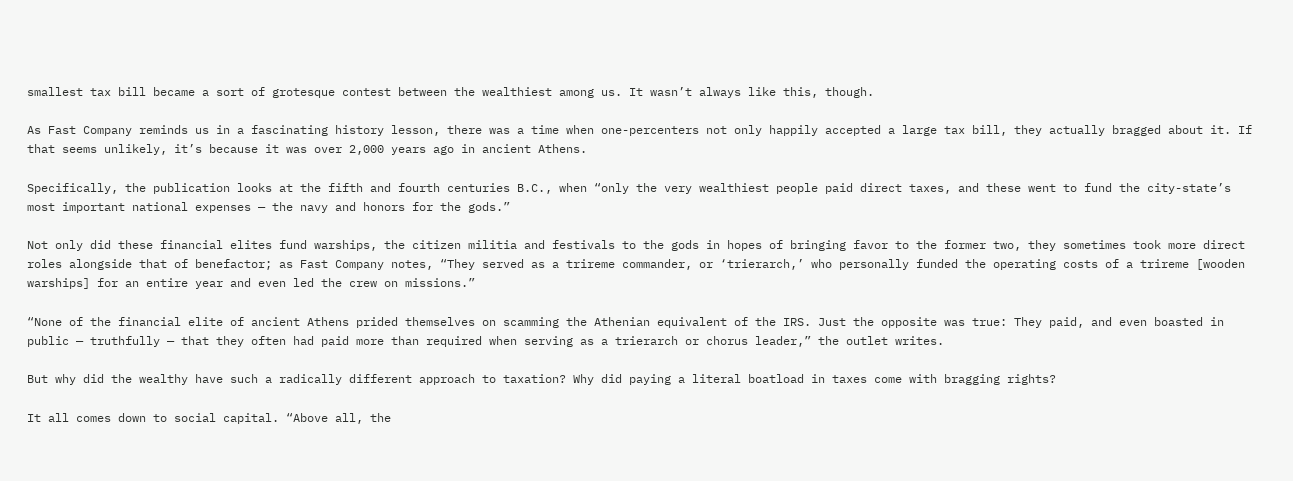smallest tax bill became a sort of grotesque contest between the wealthiest among us. It wasn’t always like this, though.

As Fast Company reminds us in a fascinating history lesson, there was a time when one-percenters not only happily accepted a large tax bill, they actually bragged about it. If that seems unlikely, it’s because it was over 2,000 years ago in ancient Athens.

Specifically, the publication looks at the fifth and fourth centuries B.C., when “only the very wealthiest people paid direct taxes, and these went to fund the city-state’s most important national expenses — the navy and honors for the gods.”

Not only did these financial elites fund warships, the citizen militia and festivals to the gods in hopes of bringing favor to the former two, they sometimes took more direct roles alongside that of benefactor; as Fast Company notes, “They served as a trireme commander, or ‘trierarch,’ who personally funded the operating costs of a trireme [wooden warships] for an entire year and even led the crew on missions.”

“None of the financial elite of ancient Athens prided themselves on scamming the Athenian equivalent of the IRS. Just the opposite was true: They paid, and even boasted in public — truthfully — that they often had paid more than required when serving as a trierarch or chorus leader,” the outlet writes.

But why did the wealthy have such a radically different approach to taxation? Why did paying a literal boatload in taxes come with bragging rights?

It all comes down to social capital. “Above all, the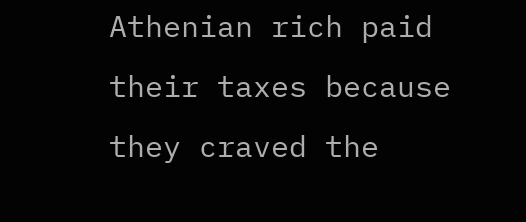Athenian rich paid their taxes because they craved the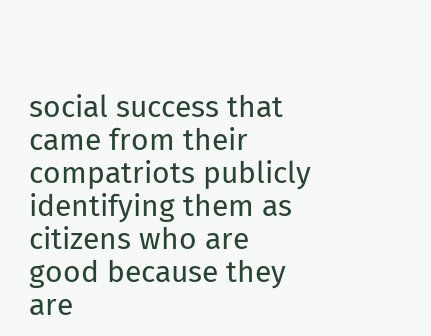social success that came from their compatriots publicly identifying them as citizens who are good because they are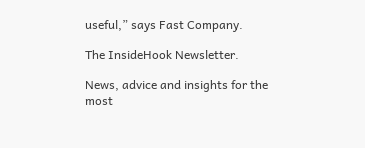useful,” says Fast Company.

The InsideHook Newsletter.

News, advice and insights for the most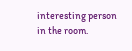interesting person in the room.